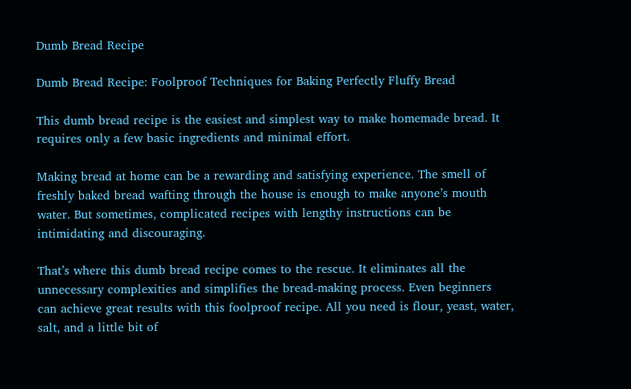Dumb Bread Recipe

Dumb Bread Recipe: Foolproof Techniques for Baking Perfectly Fluffy Bread

This dumb bread recipe is the easiest and simplest way to make homemade bread. It requires only a few basic ingredients and minimal effort.

Making bread at home can be a rewarding and satisfying experience. The smell of freshly baked bread wafting through the house is enough to make anyone’s mouth water. But sometimes, complicated recipes with lengthy instructions can be intimidating and discouraging.

That’s where this dumb bread recipe comes to the rescue. It eliminates all the unnecessary complexities and simplifies the bread-making process. Even beginners can achieve great results with this foolproof recipe. All you need is flour, yeast, water, salt, and a little bit of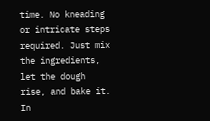time. No kneading or intricate steps required. Just mix the ingredients, let the dough rise, and bake it. In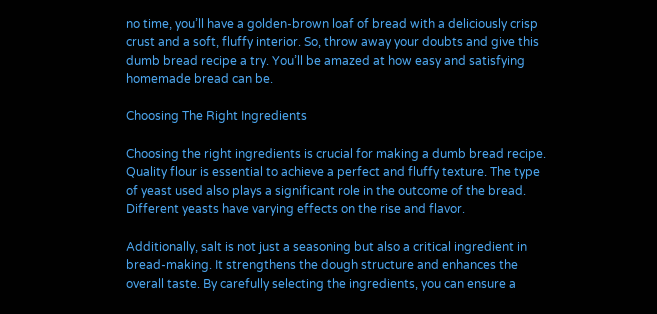no time, you’ll have a golden-brown loaf of bread with a deliciously crisp crust and a soft, fluffy interior. So, throw away your doubts and give this dumb bread recipe a try. You’ll be amazed at how easy and satisfying homemade bread can be.

Choosing The Right Ingredients

Choosing the right ingredients is crucial for making a dumb bread recipe. Quality flour is essential to achieve a perfect and fluffy texture. The type of yeast used also plays a significant role in the outcome of the bread. Different yeasts have varying effects on the rise and flavor.

Additionally, salt is not just a seasoning but also a critical ingredient in bread-making. It strengthens the dough structure and enhances the overall taste. By carefully selecting the ingredients, you can ensure a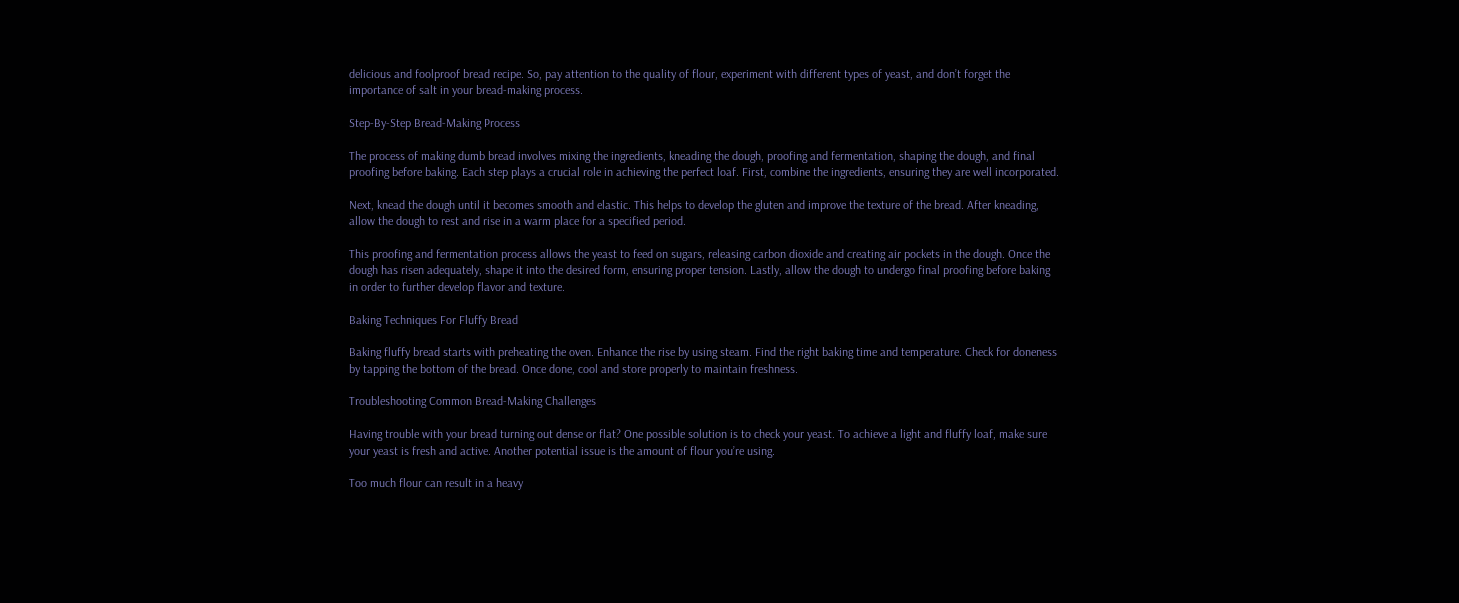delicious and foolproof bread recipe. So, pay attention to the quality of flour, experiment with different types of yeast, and don’t forget the importance of salt in your bread-making process.

Step-By-Step Bread-Making Process

The process of making dumb bread involves mixing the ingredients, kneading the dough, proofing and fermentation, shaping the dough, and final proofing before baking. Each step plays a crucial role in achieving the perfect loaf. First, combine the ingredients, ensuring they are well incorporated.

Next, knead the dough until it becomes smooth and elastic. This helps to develop the gluten and improve the texture of the bread. After kneading, allow the dough to rest and rise in a warm place for a specified period.

This proofing and fermentation process allows the yeast to feed on sugars, releasing carbon dioxide and creating air pockets in the dough. Once the dough has risen adequately, shape it into the desired form, ensuring proper tension. Lastly, allow the dough to undergo final proofing before baking in order to further develop flavor and texture.

Baking Techniques For Fluffy Bread

Baking fluffy bread starts with preheating the oven. Enhance the rise by using steam. Find the right baking time and temperature. Check for doneness by tapping the bottom of the bread. Once done, cool and store properly to maintain freshness.

Troubleshooting Common Bread-Making Challenges

Having trouble with your bread turning out dense or flat? One possible solution is to check your yeast. To achieve a light and fluffy loaf, make sure your yeast is fresh and active. Another potential issue is the amount of flour you’re using.

Too much flour can result in a heavy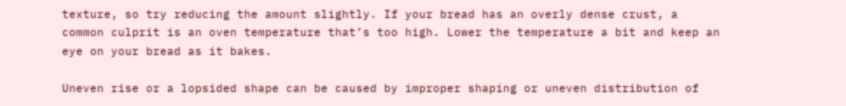texture, so try reducing the amount slightly. If your bread has an overly dense crust, a common culprit is an oven temperature that’s too high. Lower the temperature a bit and keep an eye on your bread as it bakes.

Uneven rise or a lopsided shape can be caused by improper shaping or uneven distribution of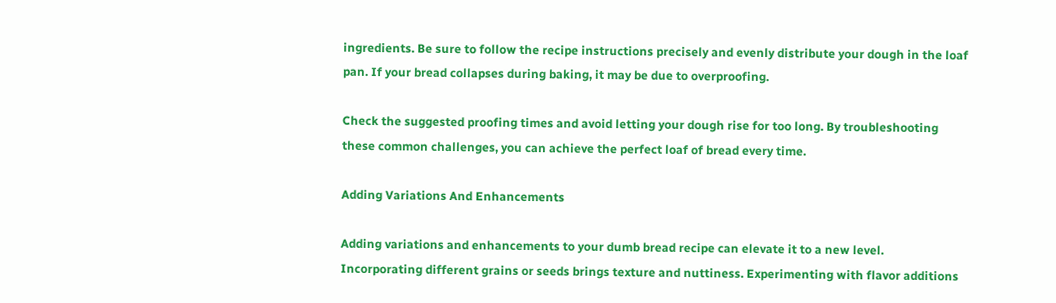ingredients. Be sure to follow the recipe instructions precisely and evenly distribute your dough in the loaf pan. If your bread collapses during baking, it may be due to overproofing.

Check the suggested proofing times and avoid letting your dough rise for too long. By troubleshooting these common challenges, you can achieve the perfect loaf of bread every time.

Adding Variations And Enhancements

Adding variations and enhancements to your dumb bread recipe can elevate it to a new level. Incorporating different grains or seeds brings texture and nuttiness. Experimenting with flavor additions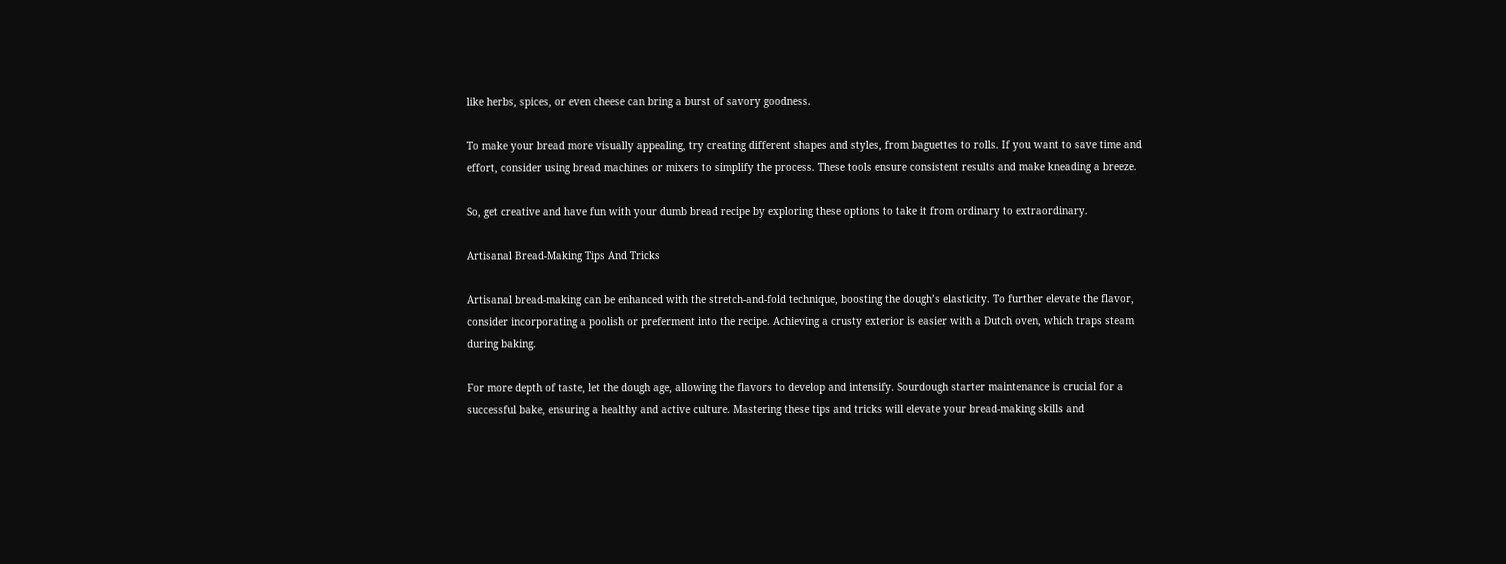like herbs, spices, or even cheese can bring a burst of savory goodness.

To make your bread more visually appealing, try creating different shapes and styles, from baguettes to rolls. If you want to save time and effort, consider using bread machines or mixers to simplify the process. These tools ensure consistent results and make kneading a breeze.

So, get creative and have fun with your dumb bread recipe by exploring these options to take it from ordinary to extraordinary.

Artisanal Bread-Making Tips And Tricks

Artisanal bread-making can be enhanced with the stretch-and-fold technique, boosting the dough’s elasticity. To further elevate the flavor, consider incorporating a poolish or preferment into the recipe. Achieving a crusty exterior is easier with a Dutch oven, which traps steam during baking.

For more depth of taste, let the dough age, allowing the flavors to develop and intensify. Sourdough starter maintenance is crucial for a successful bake, ensuring a healthy and active culture. Mastering these tips and tricks will elevate your bread-making skills and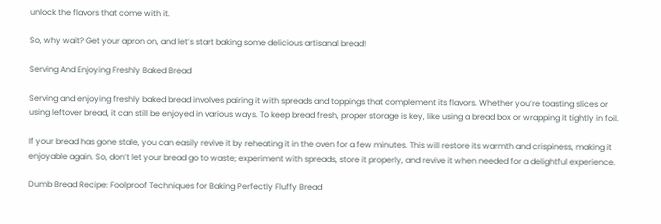unlock the flavors that come with it.

So, why wait? Get your apron on, and let’s start baking some delicious artisanal bread!

Serving And Enjoying Freshly Baked Bread

Serving and enjoying freshly baked bread involves pairing it with spreads and toppings that complement its flavors. Whether you’re toasting slices or using leftover bread, it can still be enjoyed in various ways. To keep bread fresh, proper storage is key, like using a bread box or wrapping it tightly in foil.

If your bread has gone stale, you can easily revive it by reheating it in the oven for a few minutes. This will restore its warmth and crispiness, making it enjoyable again. So, don’t let your bread go to waste; experiment with spreads, store it properly, and revive it when needed for a delightful experience.

Dumb Bread Recipe: Foolproof Techniques for Baking Perfectly Fluffy Bread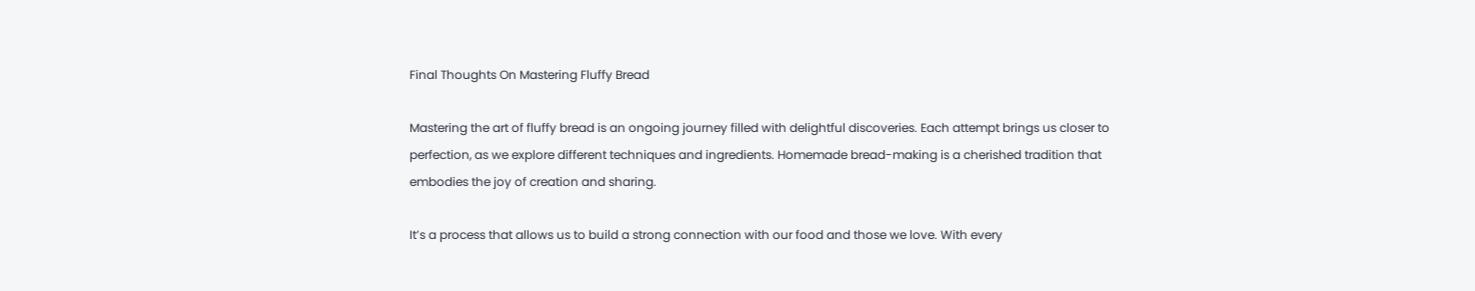Final Thoughts On Mastering Fluffy Bread

Mastering the art of fluffy bread is an ongoing journey filled with delightful discoveries. Each attempt brings us closer to perfection, as we explore different techniques and ingredients. Homemade bread-making is a cherished tradition that embodies the joy of creation and sharing.

It’s a process that allows us to build a strong connection with our food and those we love. With every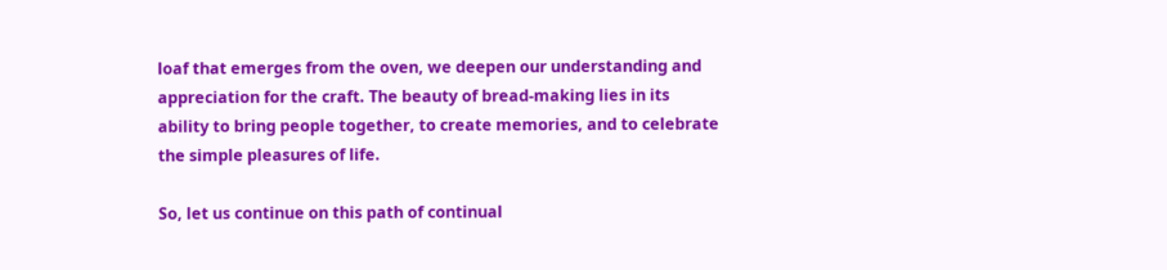loaf that emerges from the oven, we deepen our understanding and appreciation for the craft. The beauty of bread-making lies in its ability to bring people together, to create memories, and to celebrate the simple pleasures of life.

So, let us continue on this path of continual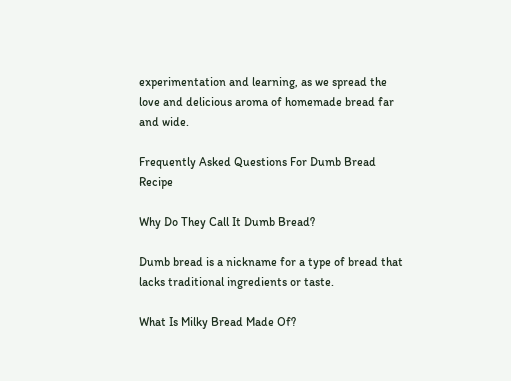experimentation and learning, as we spread the love and delicious aroma of homemade bread far and wide.

Frequently Asked Questions For Dumb Bread Recipe

Why Do They Call It Dumb Bread?

Dumb bread is a nickname for a type of bread that lacks traditional ingredients or taste.

What Is Milky Bread Made Of?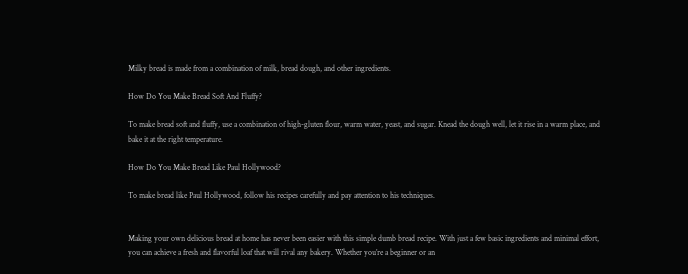Milky bread is made from a combination of milk, bread dough, and other ingredients.

How Do You Make Bread Soft And Fluffy?

To make bread soft and fluffy, use a combination of high-gluten flour, warm water, yeast, and sugar. Knead the dough well, let it rise in a warm place, and bake it at the right temperature.

How Do You Make Bread Like Paul Hollywood?

To make bread like Paul Hollywood, follow his recipes carefully and pay attention to his techniques.


Making your own delicious bread at home has never been easier with this simple dumb bread recipe. With just a few basic ingredients and minimal effort, you can achieve a fresh and flavorful loaf that will rival any bakery. Whether you’re a beginner or an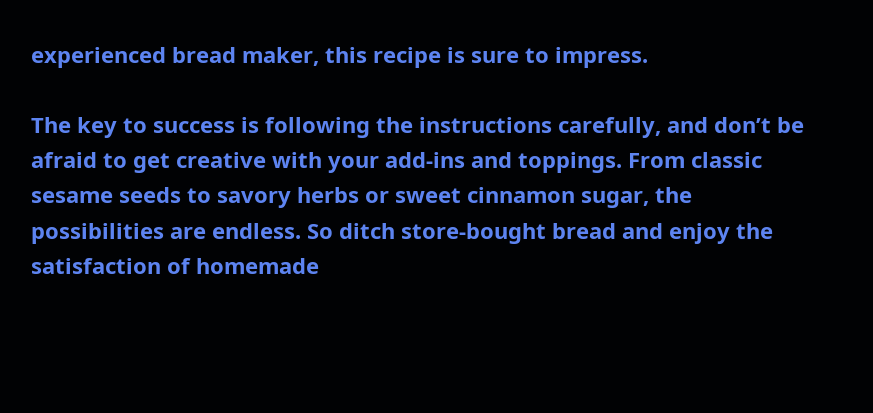experienced bread maker, this recipe is sure to impress.

The key to success is following the instructions carefully, and don’t be afraid to get creative with your add-ins and toppings. From classic sesame seeds to savory herbs or sweet cinnamon sugar, the possibilities are endless. So ditch store-bought bread and enjoy the satisfaction of homemade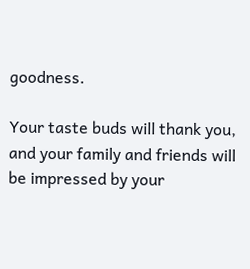goodness.

Your taste buds will thank you, and your family and friends will be impressed by your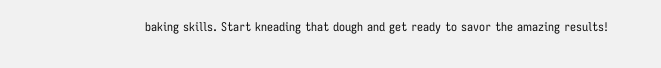baking skills. Start kneading that dough and get ready to savor the amazing results!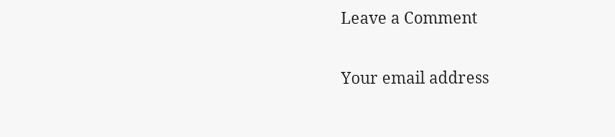Leave a Comment

Your email address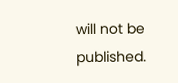will not be published.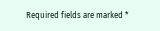Required fields are marked *